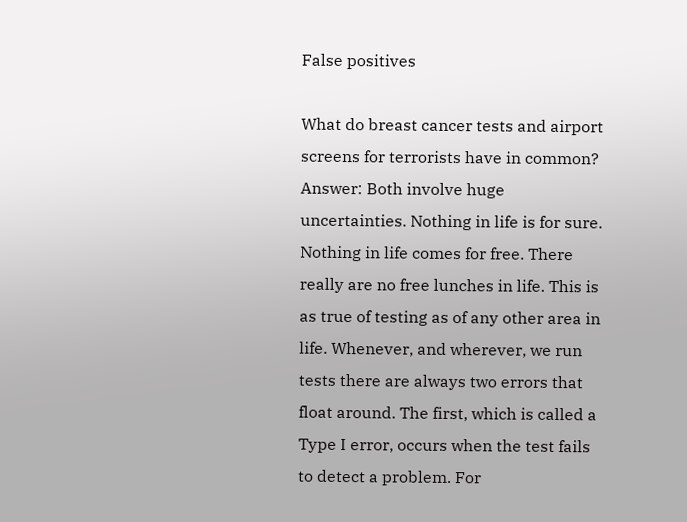False positives

What do breast cancer tests and airport screens for terrorists have in common? Answer: Both involve huge uncertainties. Nothing in life is for sure. Nothing in life comes for free. There really are no free lunches in life. This is as true of testing as of any other area in life. Whenever, and wherever, we run tests there are always two errors that float around. The first, which is called a Type I error, occurs when the test fails to detect a problem. For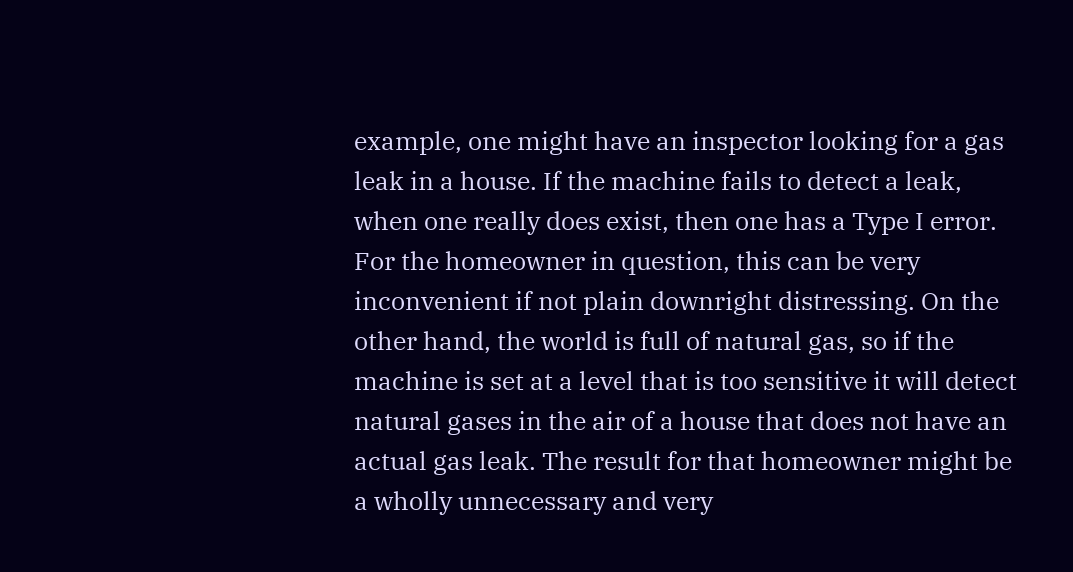example, one might have an inspector looking for a gas leak in a house. If the machine fails to detect a leak, when one really does exist, then one has a Type I error. For the homeowner in question, this can be very inconvenient if not plain downright distressing. On the other hand, the world is full of natural gas, so if the machine is set at a level that is too sensitive it will detect natural gases in the air of a house that does not have an actual gas leak. The result for that homeowner might be a wholly unnecessary and very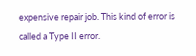expensive repair job. This kind of error is called a Type II error.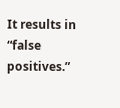It results in “false positives.”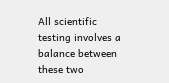All scientific testing involves a balance between these two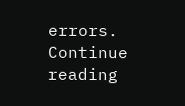errors. Continue reading